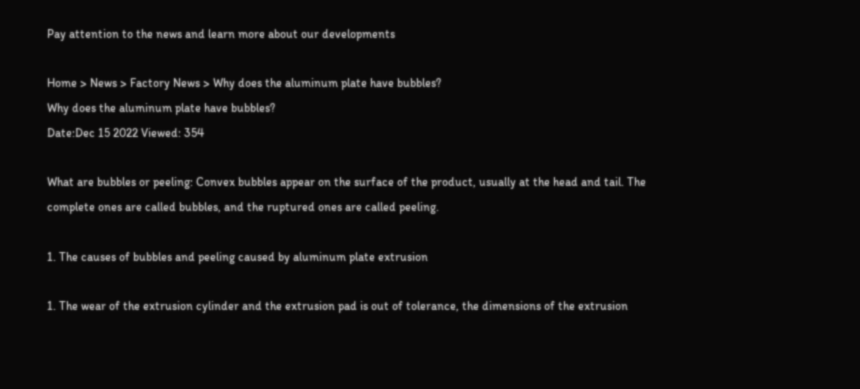Pay attention to the news and learn more about our developments

Home > News > Factory News > Why does the aluminum plate have bubbles?
Why does the aluminum plate have bubbles?
Date:Dec 15 2022 Viewed: 354

What are bubbles or peeling: Convex bubbles appear on the surface of the product, usually at the head and tail. The complete ones are called bubbles, and the ruptured ones are called peeling.

1. The causes of bubbles and peeling caused by aluminum plate extrusion

1. The wear of the extrusion cylinder and the extrusion pad is out of tolerance, the dimensions of the extrusion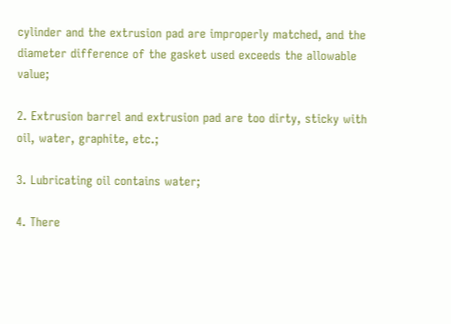cylinder and the extrusion pad are improperly matched, and the diameter difference of the gasket used exceeds the allowable value;

2. Extrusion barrel and extrusion pad are too dirty, sticky with oil, water, graphite, etc.;

3. Lubricating oil contains water;

4. There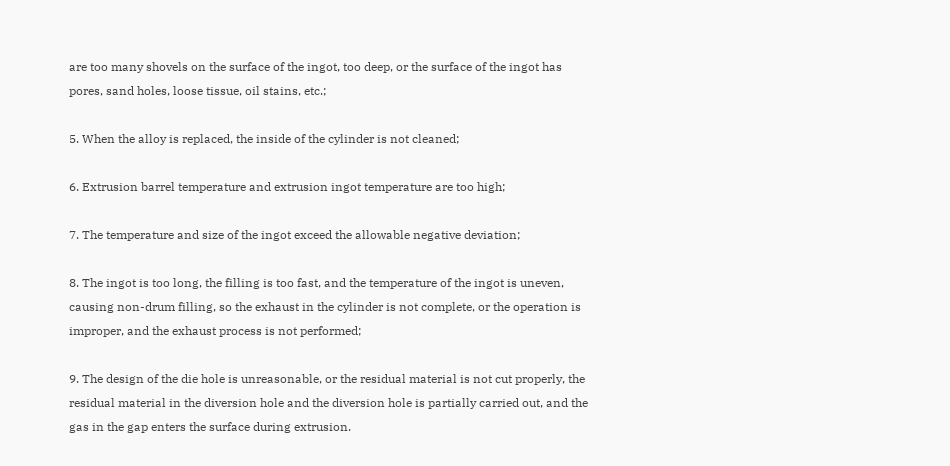are too many shovels on the surface of the ingot, too deep, or the surface of the ingot has pores, sand holes, loose tissue, oil stains, etc.;

5. When the alloy is replaced, the inside of the cylinder is not cleaned;

6. Extrusion barrel temperature and extrusion ingot temperature are too high;

7. The temperature and size of the ingot exceed the allowable negative deviation;

8. The ingot is too long, the filling is too fast, and the temperature of the ingot is uneven, causing non-drum filling, so the exhaust in the cylinder is not complete, or the operation is improper, and the exhaust process is not performed;

9. The design of the die hole is unreasonable, or the residual material is not cut properly, the residual material in the diversion hole and the diversion hole is partially carried out, and the gas in the gap enters the surface during extrusion.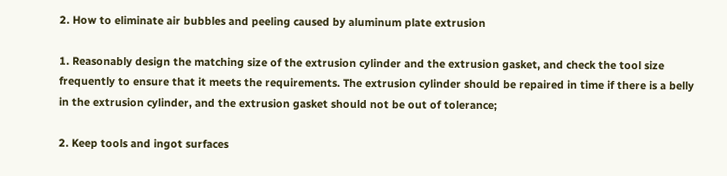2. How to eliminate air bubbles and peeling caused by aluminum plate extrusion

1. Reasonably design the matching size of the extrusion cylinder and the extrusion gasket, and check the tool size frequently to ensure that it meets the requirements. The extrusion cylinder should be repaired in time if there is a belly in the extrusion cylinder, and the extrusion gasket should not be out of tolerance;

2. Keep tools and ingot surfaces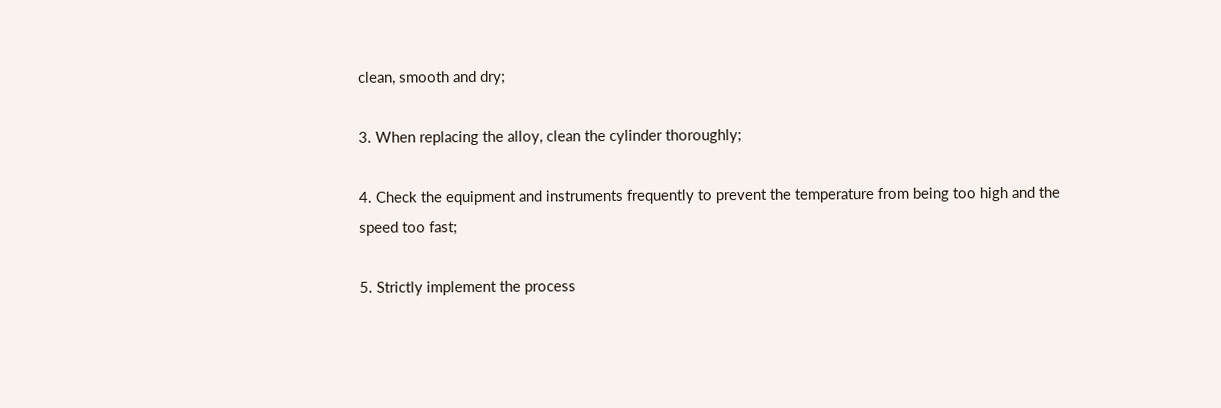clean, smooth and dry;

3. When replacing the alloy, clean the cylinder thoroughly;

4. Check the equipment and instruments frequently to prevent the temperature from being too high and the speed too fast;

5. Strictly implement the process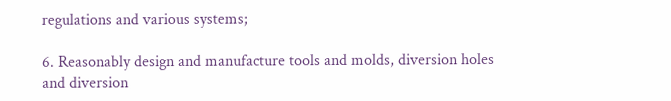regulations and various systems;

6. Reasonably design and manufacture tools and molds, diversion holes and diversion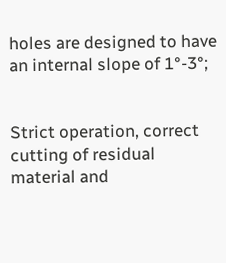holes are designed to have an internal slope of 1°-3°;


Strict operation, correct cutting of residual material and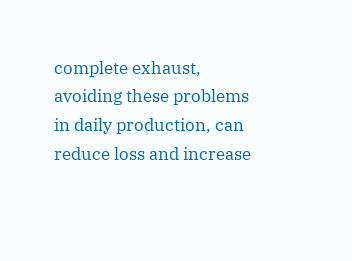complete exhaust, avoiding these problems in daily production, can reduce loss and increase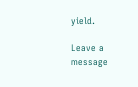yield.

Leave a message